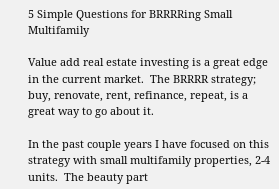5 Simple Questions for BRRRRing Small Multifamily

Value add real estate investing is a great edge in the current market.  The BRRRR strategy; buy, renovate, rent, refinance, repeat, is a great way to go about it.

In the past couple years I have focused on this strategy with small multifamily properties, 2-4 units.  The beauty part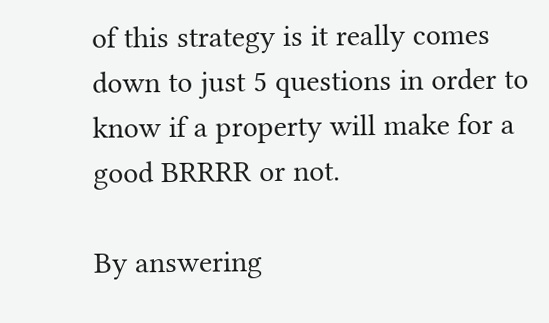of this strategy is it really comes down to just 5 questions in order to know if a property will make for a good BRRRR or not.

By answering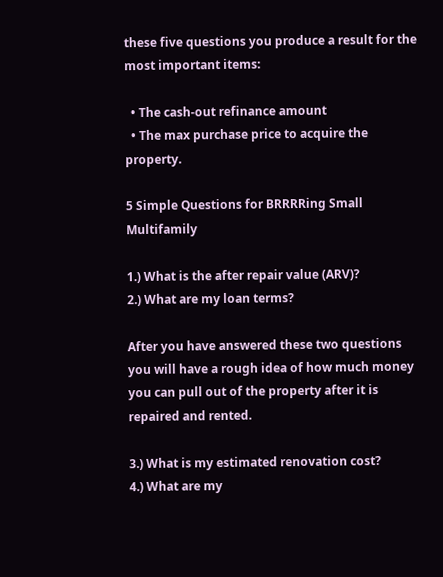these five questions you produce a result for the most important items:

  • The cash-out refinance amount
  • The max purchase price to acquire the property.

5 Simple Questions for BRRRRing Small Multifamily

1.) What is the after repair value (ARV)?
2.) What are my loan terms?

After you have answered these two questions you will have a rough idea of how much money you can pull out of the property after it is repaired and rented.

3.) What is my estimated renovation cost?
4.) What are my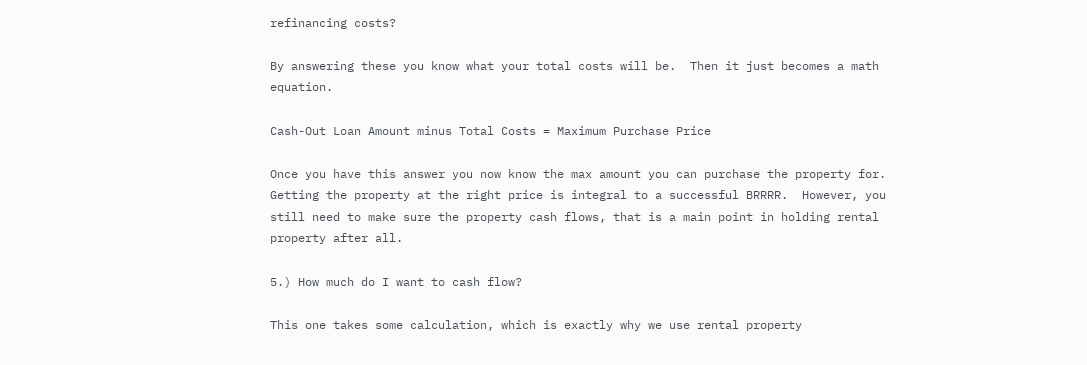refinancing costs?

By answering these you know what your total costs will be.  Then it just becomes a math equation.

Cash-Out Loan Amount minus Total Costs = Maximum Purchase Price

Once you have this answer you now know the max amount you can purchase the property for.  Getting the property at the right price is integral to a successful BRRRR.  However, you still need to make sure the property cash flows, that is a main point in holding rental property after all.

5.) How much do I want to cash flow?

This one takes some calculation, which is exactly why we use rental property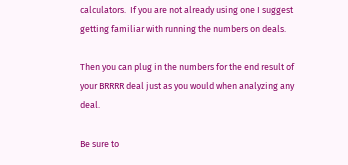calculators.  If you are not already using one I suggest getting familiar with running the numbers on deals.

Then you can plug in the numbers for the end result of your BRRRR deal just as you would when analyzing any deal.

Be sure to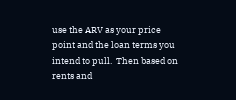use the ARV as your price point and the loan terms you intend to pull.  Then based on rents and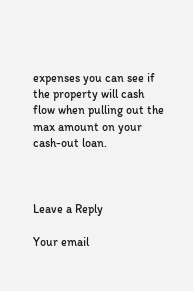expenses you can see if the property will cash flow when pulling out the max amount on your cash-out loan.



Leave a Reply

Your email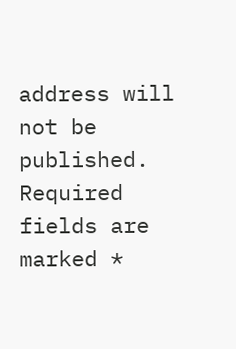address will not be published. Required fields are marked *